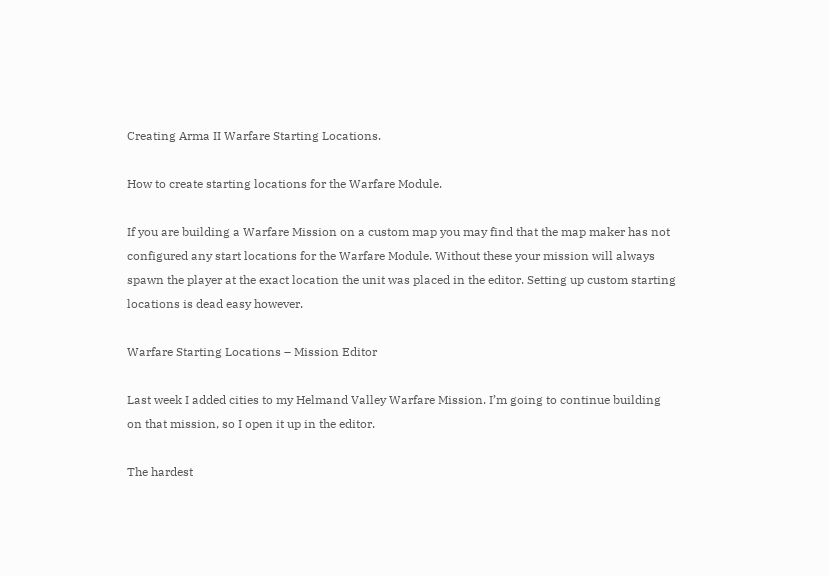Creating Arma II Warfare Starting Locations.

How to create starting locations for the Warfare Module.

If you are building a Warfare Mission on a custom map you may find that the map maker has not configured any start locations for the Warfare Module. Without these your mission will always spawn the player at the exact location the unit was placed in the editor. Setting up custom starting locations is dead easy however.

Warfare Starting Locations – Mission Editor

Last week I added cities to my Helmand Valley Warfare Mission. I’m going to continue building on that mission, so I open it up in the editor.

The hardest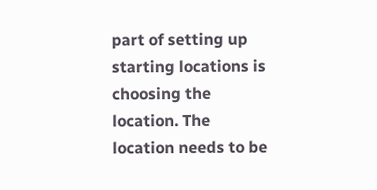part of setting up starting locations is choosing the location. The location needs to be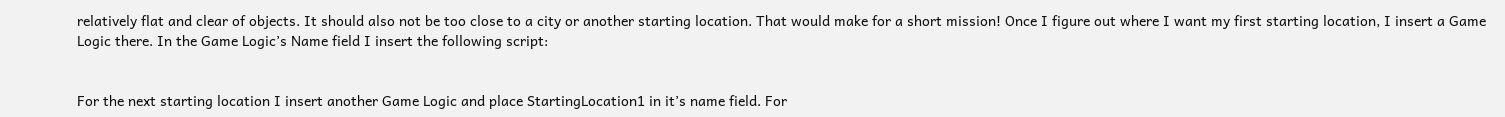relatively flat and clear of objects. It should also not be too close to a city or another starting location. That would make for a short mission! Once I figure out where I want my first starting location, I insert a Game Logic there. In the Game Logic’s Name field I insert the following script:


For the next starting location I insert another Game Logic and place StartingLocation1 in it’s name field. For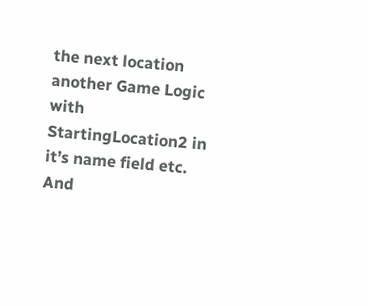the next location another Game Logic with StartingLocation2 in it’s name field etc. And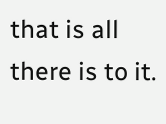that is all there is to it.